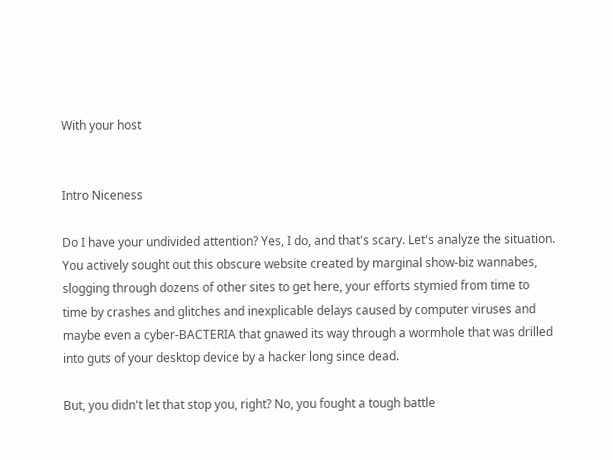With your host


Intro Niceness

Do I have your undivided attention? Yes, I do, and that's scary. Let's analyze the situation. You actively sought out this obscure website created by marginal show-biz wannabes, slogging through dozens of other sites to get here, your efforts stymied from time to time by crashes and glitches and inexplicable delays caused by computer viruses and maybe even a cyber-BACTERIA that gnawed its way through a wormhole that was drilled into guts of your desktop device by a hacker long since dead.

But, you didn't let that stop you, right? No, you fought a tough battle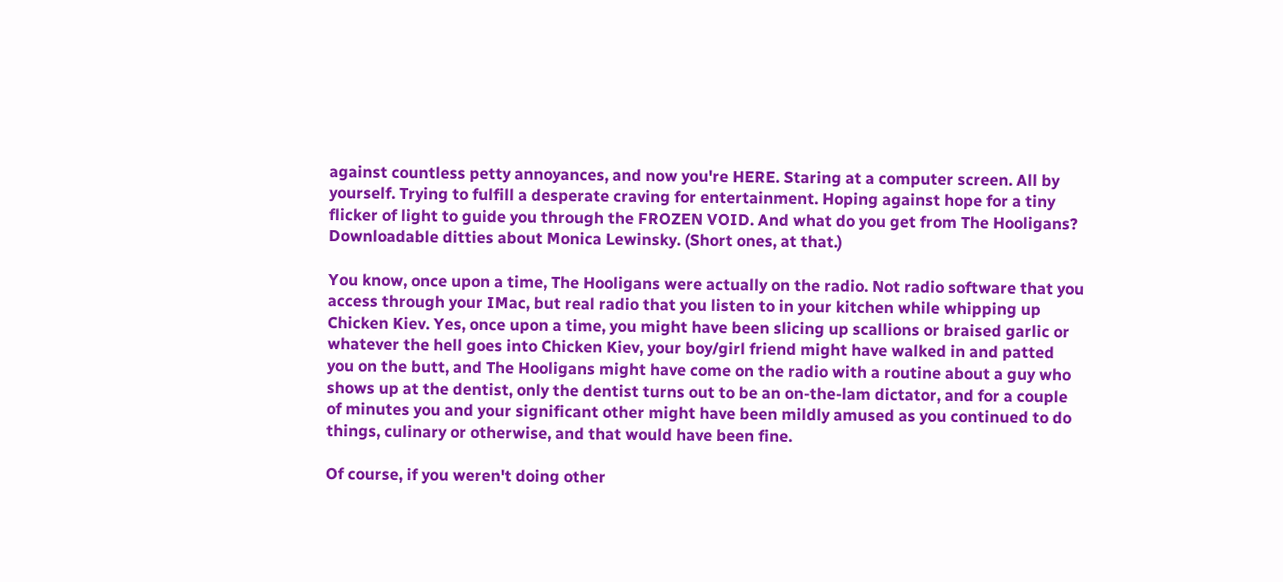against countless petty annoyances, and now you're HERE. Staring at a computer screen. All by yourself. Trying to fulfill a desperate craving for entertainment. Hoping against hope for a tiny flicker of light to guide you through the FROZEN VOID. And what do you get from The Hooligans? Downloadable ditties about Monica Lewinsky. (Short ones, at that.)

You know, once upon a time, The Hooligans were actually on the radio. Not radio software that you access through your IMac, but real radio that you listen to in your kitchen while whipping up Chicken Kiev. Yes, once upon a time, you might have been slicing up scallions or braised garlic or whatever the hell goes into Chicken Kiev, your boy/girl friend might have walked in and patted you on the butt, and The Hooligans might have come on the radio with a routine about a guy who shows up at the dentist, only the dentist turns out to be an on-the-lam dictator, and for a couple of minutes you and your significant other might have been mildly amused as you continued to do things, culinary or otherwise, and that would have been fine.

Of course, if you weren't doing other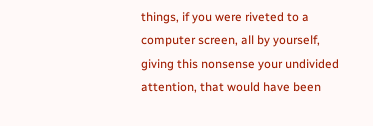things, if you were riveted to a computer screen, all by yourself, giving this nonsense your undivided attention, that would have been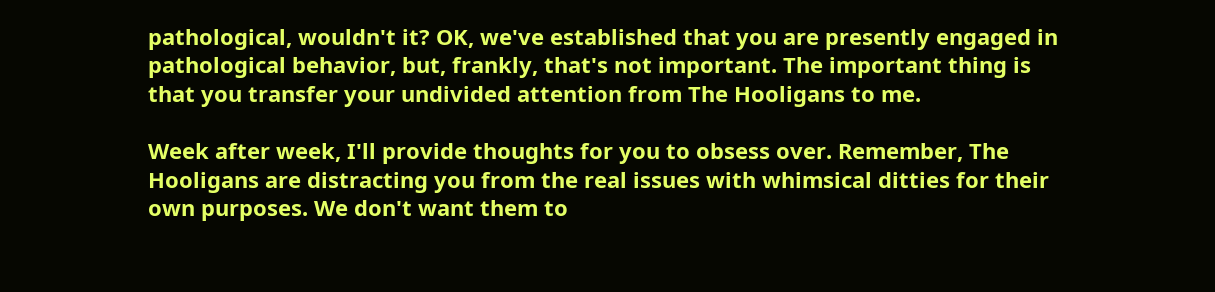pathological, wouldn't it? OK, we've established that you are presently engaged in pathological behavior, but, frankly, that's not important. The important thing is that you transfer your undivided attention from The Hooligans to me.

Week after week, I'll provide thoughts for you to obsess over. Remember, The Hooligans are distracting you from the real issues with whimsical ditties for their own purposes. We don't want them to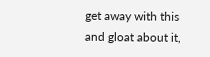get away with this and gloat about it,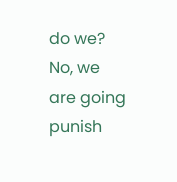do we? No, we are going punish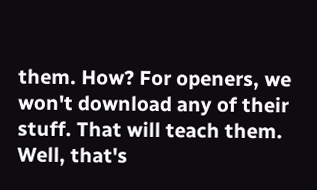them. How? For openers, we won't download any of their stuff. That will teach them. Well, that's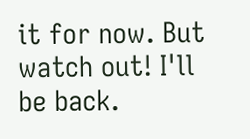it for now. But watch out! I'll be back.